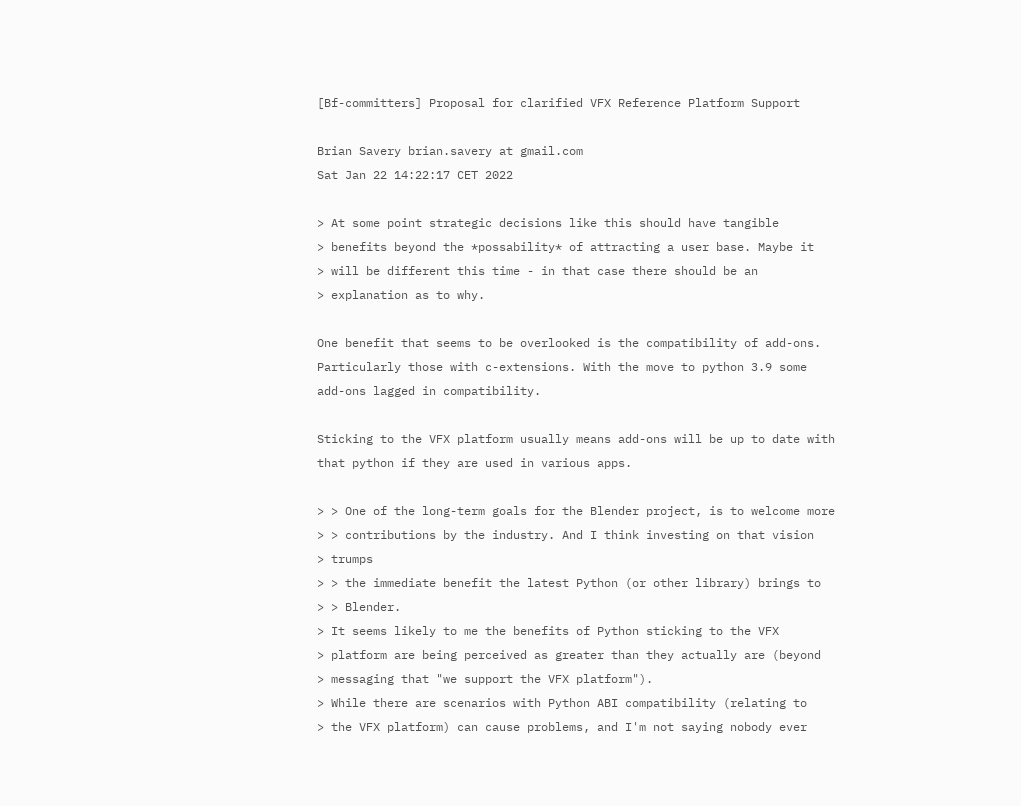[Bf-committers] Proposal for clarified VFX Reference Platform Support

Brian Savery brian.savery at gmail.com
Sat Jan 22 14:22:17 CET 2022

> At some point strategic decisions like this should have tangible
> benefits beyond the *possability* of attracting a user base. Maybe it
> will be different this time - in that case there should be an
> explanation as to why.

One benefit that seems to be overlooked is the compatibility of add-ons.
Particularly those with c-extensions. With the move to python 3.9 some
add-ons lagged in compatibility.

Sticking to the VFX platform usually means add-ons will be up to date with
that python if they are used in various apps.

> > One of the long-term goals for the Blender project, is to welcome more
> > contributions by the industry. And I think investing on that vision
> trumps
> > the immediate benefit the latest Python (or other library) brings to
> > Blender.
> It seems likely to me the benefits of Python sticking to the VFX
> platform are being perceived as greater than they actually are (beyond
> messaging that "we support the VFX platform").
> While there are scenarios with Python ABI compatibility (relating to
> the VFX platform) can cause problems, and I'm not saying nobody ever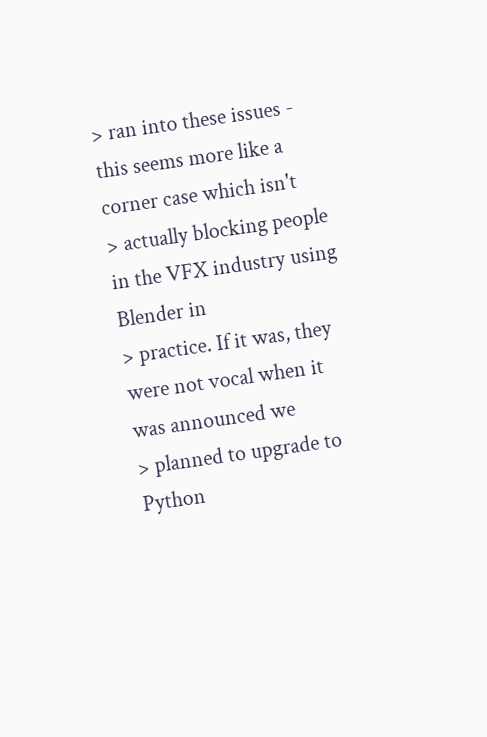> ran into these issues - this seems more like a corner case which isn't
> actually blocking people in the VFX industry using Blender in
> practice. If it was, they were not vocal when it was announced we
> planned to upgrade to Python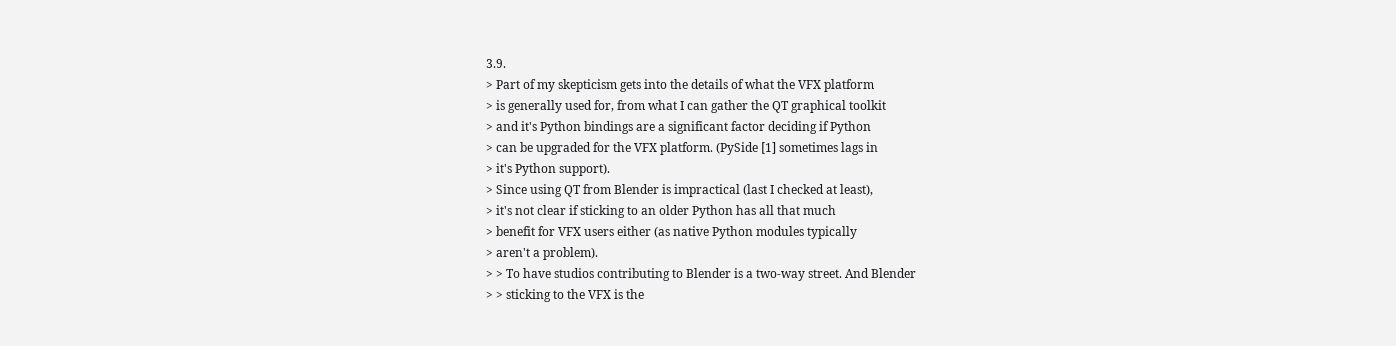3.9.
> Part of my skepticism gets into the details of what the VFX platform
> is generally used for, from what I can gather the QT graphical toolkit
> and it's Python bindings are a significant factor deciding if Python
> can be upgraded for the VFX platform. (PySide [1] sometimes lags in
> it's Python support).
> Since using QT from Blender is impractical (last I checked at least),
> it's not clear if sticking to an older Python has all that much
> benefit for VFX users either (as native Python modules typically
> aren't a problem).
> > To have studios contributing to Blender is a two-way street. And Blender
> > sticking to the VFX is the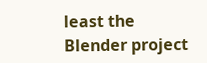least the Blender project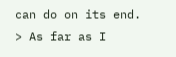can do on its end.
> As far as I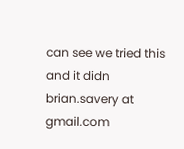can see we tried this and it didn
brian.savery at gmail.com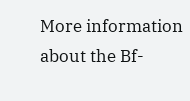More information about the Bf-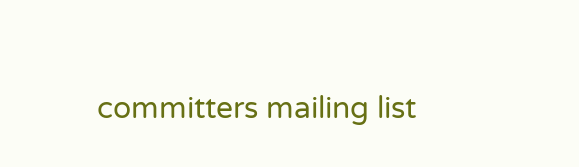committers mailing list